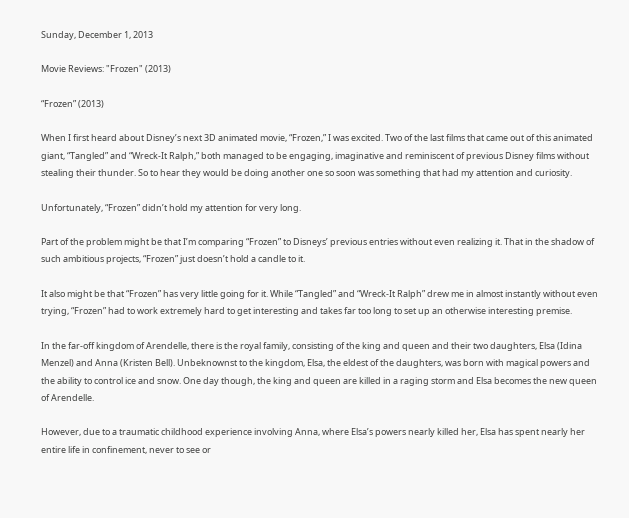Sunday, December 1, 2013

Movie Reviews: "Frozen" (2013)

“Frozen” (2013)

When I first heard about Disney’s next 3D animated movie, “Frozen,” I was excited. Two of the last films that came out of this animated giant, “Tangled” and “Wreck-It Ralph,” both managed to be engaging, imaginative and reminiscent of previous Disney films without stealing their thunder. So to hear they would be doing another one so soon was something that had my attention and curiosity.

Unfortunately, “Frozen” didn’t hold my attention for very long.

Part of the problem might be that I’m comparing “Frozen” to Disneys’ previous entries without even realizing it. That in the shadow of such ambitious projects, “Frozen” just doesn’t hold a candle to it.

It also might be that “Frozen” has very little going for it. While “Tangled” and “Wreck-It Ralph” drew me in almost instantly without even trying, “Frozen” had to work extremely hard to get interesting and takes far too long to set up an otherwise interesting premise.

In the far-off kingdom of Arendelle, there is the royal family, consisting of the king and queen and their two daughters, Elsa (Idina Menzel) and Anna (Kristen Bell). Unbeknownst to the kingdom, Elsa, the eldest of the daughters, was born with magical powers and the ability to control ice and snow. One day though, the king and queen are killed in a raging storm and Elsa becomes the new queen of Arendelle.

However, due to a traumatic childhood experience involving Anna, where Elsa’s powers nearly killed her, Elsa has spent nearly her entire life in confinement, never to see or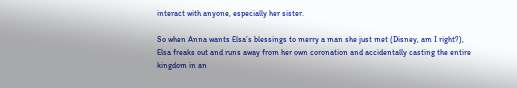interact with anyone, especially her sister.

So when Anna wants Elsa’s blessings to merry a man she just met (Disney, am I right?), Elsa freaks out and runs away from her own coronation and accidentally casting the entire kingdom in an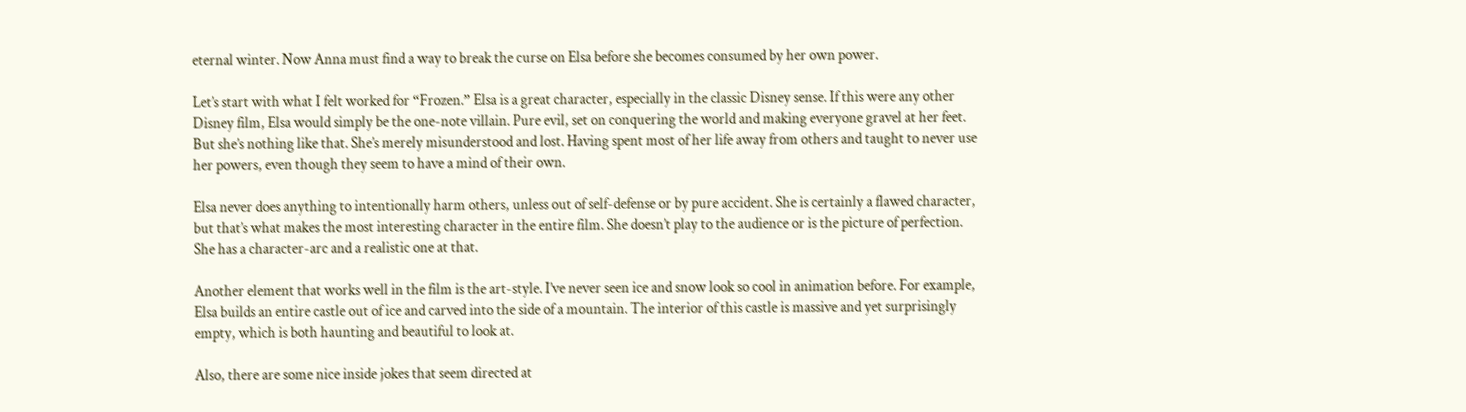eternal winter. Now Anna must find a way to break the curse on Elsa before she becomes consumed by her own power.

Let’s start with what I felt worked for “Frozen.” Elsa is a great character, especially in the classic Disney sense. If this were any other Disney film, Elsa would simply be the one-note villain. Pure evil, set on conquering the world and making everyone gravel at her feet. But she’s nothing like that. She’s merely misunderstood and lost. Having spent most of her life away from others and taught to never use her powers, even though they seem to have a mind of their own.

Elsa never does anything to intentionally harm others, unless out of self-defense or by pure accident. She is certainly a flawed character, but that’s what makes the most interesting character in the entire film. She doesn’t play to the audience or is the picture of perfection. She has a character-arc and a realistic one at that.

Another element that works well in the film is the art-style. I’ve never seen ice and snow look so cool in animation before. For example, Elsa builds an entire castle out of ice and carved into the side of a mountain. The interior of this castle is massive and yet surprisingly empty, which is both haunting and beautiful to look at.

Also, there are some nice inside jokes that seem directed at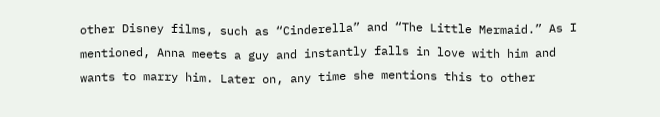other Disney films, such as “Cinderella” and “The Little Mermaid.” As I mentioned, Anna meets a guy and instantly falls in love with him and wants to marry him. Later on, any time she mentions this to other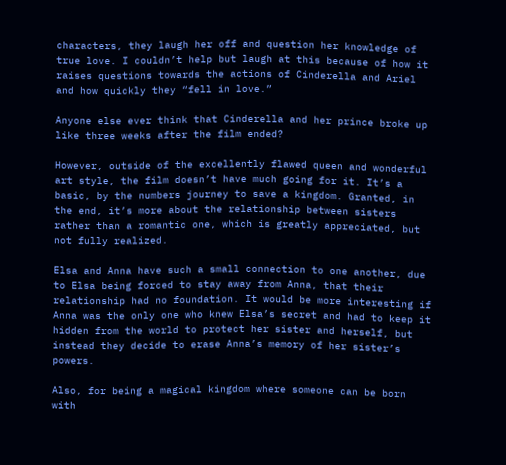characters, they laugh her off and question her knowledge of true love. I couldn’t help but laugh at this because of how it raises questions towards the actions of Cinderella and Ariel and how quickly they “fell in love.”

Anyone else ever think that Cinderella and her prince broke up like three weeks after the film ended?

However, outside of the excellently flawed queen and wonderful art style, the film doesn’t have much going for it. It’s a basic, by the numbers journey to save a kingdom. Granted, in the end, it’s more about the relationship between sisters rather than a romantic one, which is greatly appreciated, but not fully realized.

Elsa and Anna have such a small connection to one another, due to Elsa being forced to stay away from Anna, that their relationship had no foundation. It would be more interesting if Anna was the only one who knew Elsa’s secret and had to keep it hidden from the world to protect her sister and herself, but instead they decide to erase Anna’s memory of her sister’s powers.

Also, for being a magical kingdom where someone can be born with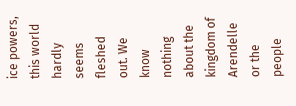ice powers, this world hardly seems fleshed out. We know nothing about the kingdom of Arendelle or the people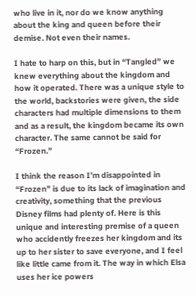who live in it, nor do we know anything about the king and queen before their demise. Not even their names.

I hate to harp on this, but in “Tangled” we knew everything about the kingdom and how it operated. There was a unique style to the world, backstories were given, the side characters had multiple dimensions to them and as a result, the kingdom became its own character. The same cannot be said for “Frozen.”

I think the reason I’m disappointed in “Frozen” is due to its lack of imagination and creativity, something that the previous Disney films had plenty of. Here is this unique and interesting premise of a queen who accidently freezes her kingdom and its up to her sister to save everyone, and I feel like little came from it. The way in which Elsa uses her ice powers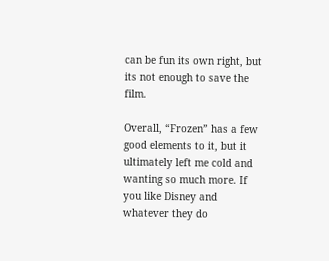can be fun its own right, but its not enough to save the film.

Overall, “Frozen” has a few good elements to it, but it ultimately left me cold and wanting so much more. If you like Disney and whatever they do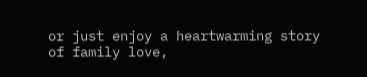or just enjoy a heartwarming story of family love,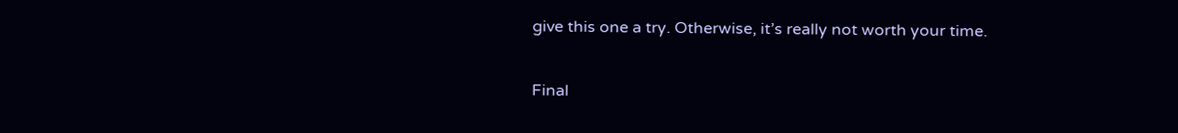give this one a try. Otherwise, it’s really not worth your time.

Final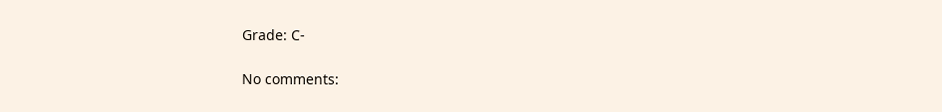Grade: C-

No comments: